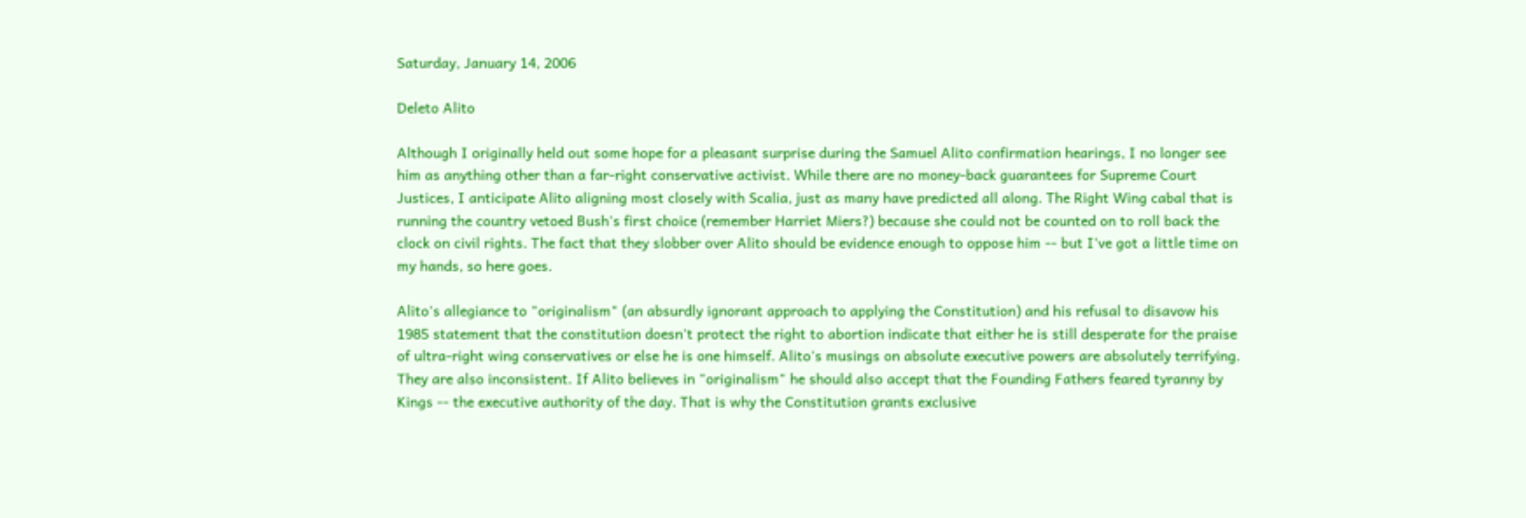Saturday, January 14, 2006

Deleto Alito

Although I originally held out some hope for a pleasant surprise during the Samuel Alito confirmation hearings, I no longer see him as anything other than a far-right conservative activist. While there are no money-back guarantees for Supreme Court Justices, I anticipate Alito aligning most closely with Scalia, just as many have predicted all along. The Right Wing cabal that is running the country vetoed Bush's first choice (remember Harriet Miers?) because she could not be counted on to roll back the clock on civil rights. The fact that they slobber over Alito should be evidence enough to oppose him -- but I've got a little time on my hands, so here goes.

Alito's allegiance to "originalism" (an absurdly ignorant approach to applying the Constitution) and his refusal to disavow his 1985 statement that the constitution doesn't protect the right to abortion indicate that either he is still desperate for the praise of ultra-right wing conservatives or else he is one himself. Alito's musings on absolute executive powers are absolutely terrifying. They are also inconsistent. If Alito believes in "originalism" he should also accept that the Founding Fathers feared tyranny by Kings -- the executive authority of the day. That is why the Constitution grants exclusive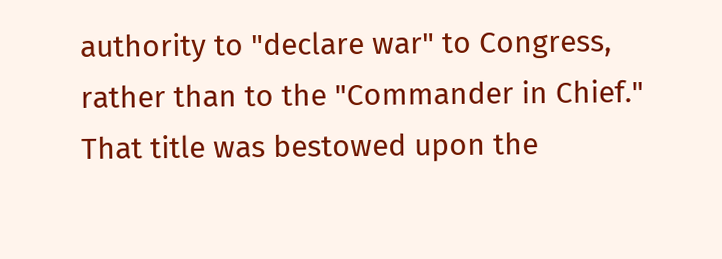authority to "declare war" to Congress, rather than to the "Commander in Chief." That title was bestowed upon the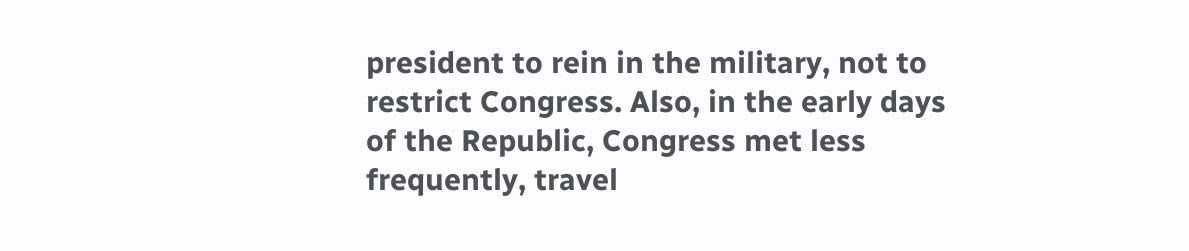president to rein in the military, not to restrict Congress. Also, in the early days of the Republic, Congress met less frequently, travel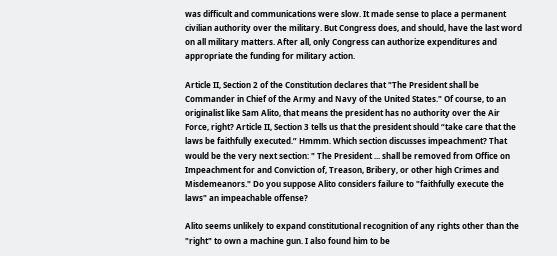was difficult and communications were slow. It made sense to place a permanent civilian authority over the military. But Congress does, and should, have the last word on all military matters. After all, only Congress can authorize expenditures and appropriate the funding for military action.

Article II, Section 2 of the Constitution declares that "The President shall be Commander in Chief of the Army and Navy of the United States." Of course, to an originalist like Sam Alito, that means the president has no authority over the Air Force, right? Article II, Section 3 tells us that the president should “take care that the laws be faithfully executed.” Hmmm. Which section discusses impeachment? That would be the very next section: " The President ... shall be removed from Office on Impeachment for and Conviction of, Treason, Bribery, or other high Crimes and Misdemeanors." Do you suppose Alito considers failure to "faithfully execute the laws" an impeachable offense?

Alito seems unlikely to expand constitutional recognition of any rights other than the "right" to own a machine gun. I also found him to be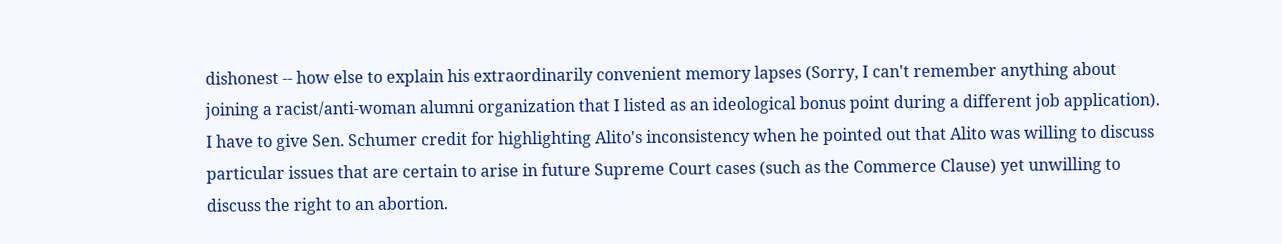dishonest -- how else to explain his extraordinarily convenient memory lapses (Sorry, I can't remember anything about joining a racist/anti-woman alumni organization that I listed as an ideological bonus point during a different job application). I have to give Sen. Schumer credit for highlighting Alito's inconsistency when he pointed out that Alito was willing to discuss particular issues that are certain to arise in future Supreme Court cases (such as the Commerce Clause) yet unwilling to discuss the right to an abortion.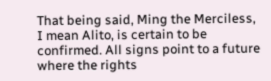That being said, Ming the Merciless, I mean Alito, is certain to be confirmed. All signs point to a future where the rights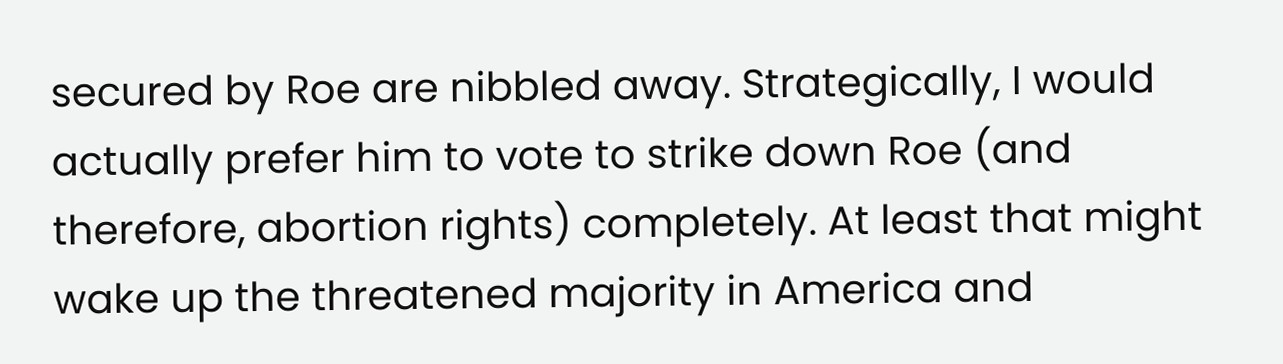secured by Roe are nibbled away. Strategically, I would actually prefer him to vote to strike down Roe (and therefore, abortion rights) completely. At least that might wake up the threatened majority in America and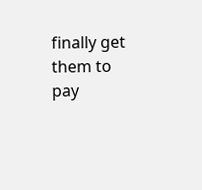finally get them to pay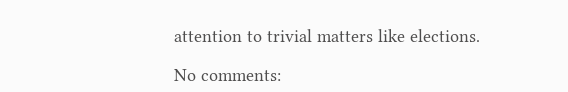attention to trivial matters like elections.

No comments: